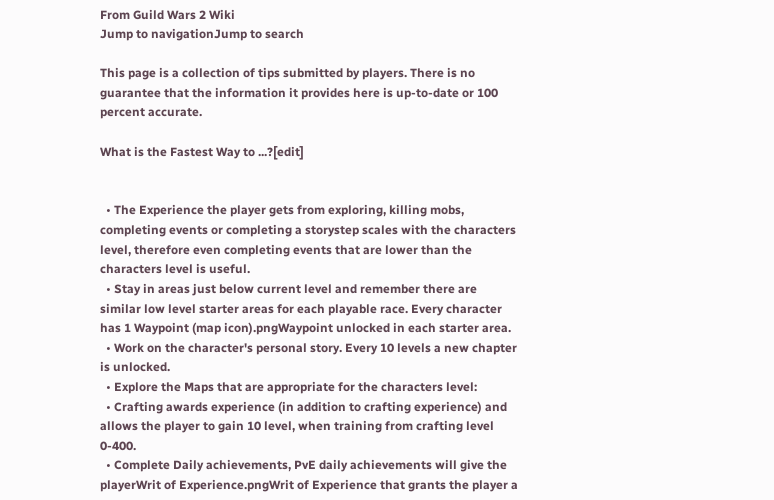From Guild Wars 2 Wiki
Jump to navigationJump to search

This page is a collection of tips submitted by players. There is no guarantee that the information it provides here is up-to-date or 100 percent accurate.

What is the Fastest Way to ...?[edit]


  • The Experience the player gets from exploring, killing mobs, completing events or completing a storystep scales with the characters level, therefore even completing events that are lower than the characters level is useful.
  • Stay in areas just below current level and remember there are similar low level starter areas for each playable race. Every character has 1 Waypoint (map icon).pngWaypoint unlocked in each starter area.
  • Work on the character's personal story. Every 10 levels a new chapter is unlocked.
  • Explore the Maps that are appropriate for the characters level:
  • Crafting awards experience (in addition to crafting experience) and allows the player to gain 10 level, when training from crafting level 0-400.
  • Complete Daily achievements, PvE daily achievements will give the playerWrit of Experience.pngWrit of Experience that grants the player a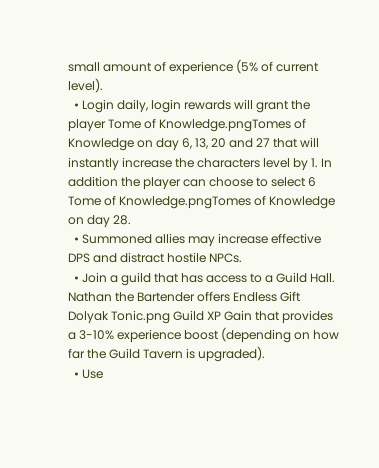small amount of experience (5% of current level).
  • Login daily, login rewards will grant the player Tome of Knowledge.pngTomes of Knowledge on day 6, 13, 20 and 27 that will instantly increase the characters level by 1. In addition the player can choose to select 6 Tome of Knowledge.pngTomes of Knowledge on day 28.
  • Summoned allies may increase effective DPS and distract hostile NPCs.
  • Join a guild that has access to a Guild Hall. Nathan the Bartender offers Endless Gift Dolyak Tonic.png Guild XP Gain that provides a 3-10% experience boost (depending on how far the Guild Tavern is upgraded).
  • Use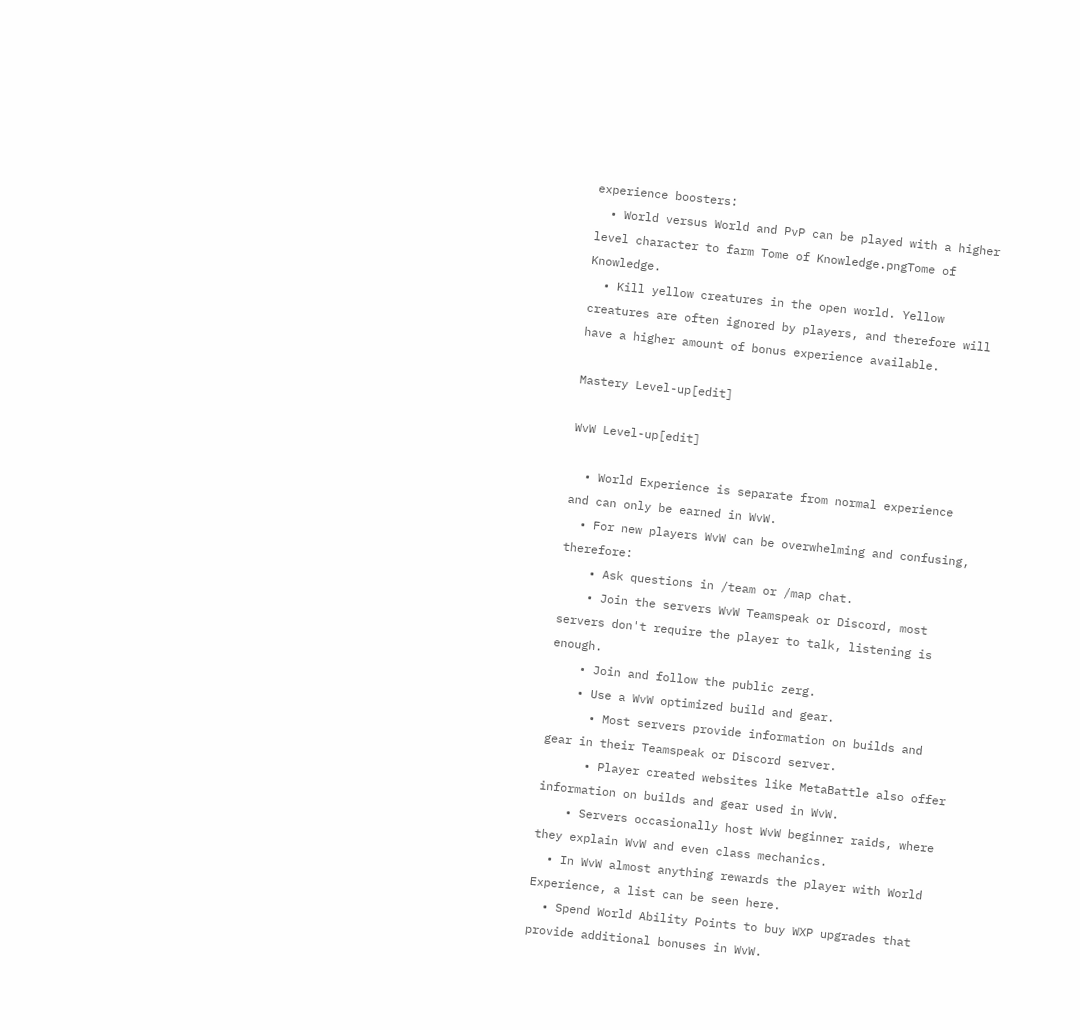experience boosters:
  • World versus World and PvP can be played with a higher level character to farm Tome of Knowledge.pngTome of Knowledge.
  • Kill yellow creatures in the open world. Yellow creatures are often ignored by players, and therefore will have a higher amount of bonus experience available.

Mastery Level-up[edit]

WvW Level-up[edit]

  • World Experience is separate from normal experience and can only be earned in WvW.
  • For new players WvW can be overwhelming and confusing, therefore:
    • Ask questions in /team or /map chat.
    • Join the servers WvW Teamspeak or Discord, most servers don't require the player to talk, listening is enough.
    • Join and follow the public zerg.
    • Use a WvW optimized build and gear.
      • Most servers provide information on builds and gear in their Teamspeak or Discord server.
      • Player created websites like MetaBattle also offer information on builds and gear used in WvW.
    • Servers occasionally host WvW beginner raids, where they explain WvW and even class mechanics.
  • In WvW almost anything rewards the player with World Experience, a list can be seen here.
  • Spend World Ability Points to buy WXP upgrades that provide additional bonuses in WvW.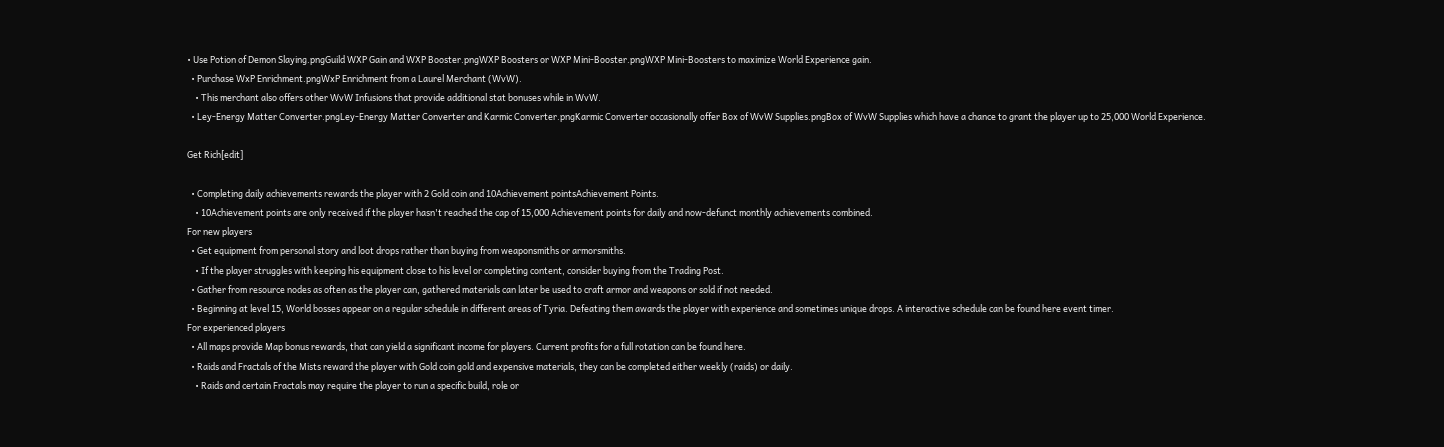• Use Potion of Demon Slaying.pngGuild WXP Gain and WXP Booster.pngWXP Boosters or WXP Mini-Booster.pngWXP Mini-Boosters to maximize World Experience gain.
  • Purchase WxP Enrichment.pngWxP Enrichment from a Laurel Merchant (WvW).
    • This merchant also offers other WvW Infusions that provide additional stat bonuses while in WvW.
  • Ley-Energy Matter Converter.pngLey-Energy Matter Converter and Karmic Converter.pngKarmic Converter occasionally offer Box of WvW Supplies.pngBox of WvW Supplies which have a chance to grant the player up to 25,000 World Experience.

Get Rich[edit]

  • Completing daily achievements rewards the player with 2 Gold coin and 10Achievement pointsAchievement Points.
    • 10Achievement points are only received if the player hasn't reached the cap of 15,000 Achievement points for daily and now-defunct monthly achievements combined.
For new players
  • Get equipment from personal story and loot drops rather than buying from weaponsmiths or armorsmiths.
    • If the player struggles with keeping his equipment close to his level or completing content, consider buying from the Trading Post.
  • Gather from resource nodes as often as the player can, gathered materials can later be used to craft armor and weapons or sold if not needed.
  • Beginning at level 15, World bosses appear on a regular schedule in different areas of Tyria. Defeating them awards the player with experience and sometimes unique drops. A interactive schedule can be found here event timer.
For experienced players
  • All maps provide Map bonus rewards, that can yield a significant income for players. Current profits for a full rotation can be found here.
  • Raids and Fractals of the Mists reward the player with Gold coin gold and expensive materials, they can be completed either weekly (raids) or daily.
    • Raids and certain Fractals may require the player to run a specific build, role or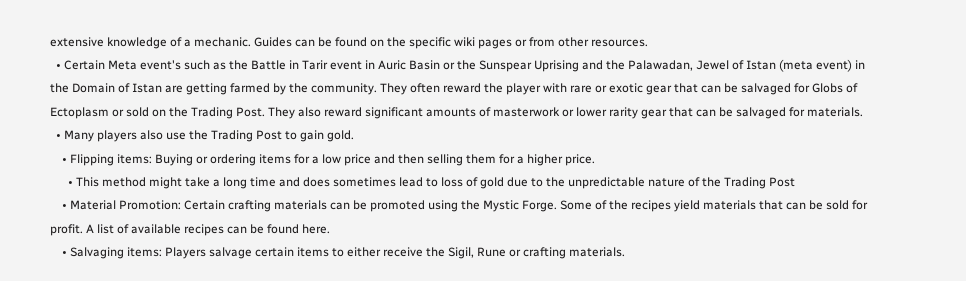extensive knowledge of a mechanic. Guides can be found on the specific wiki pages or from other resources.
  • Certain Meta event's such as the Battle in Tarir event in Auric Basin or the Sunspear Uprising and the Palawadan, Jewel of Istan (meta event) in the Domain of Istan are getting farmed by the community. They often reward the player with rare or exotic gear that can be salvaged for Globs of Ectoplasm or sold on the Trading Post. They also reward significant amounts of masterwork or lower rarity gear that can be salvaged for materials.
  • Many players also use the Trading Post to gain gold.
    • Flipping items: Buying or ordering items for a low price and then selling them for a higher price.
      • This method might take a long time and does sometimes lead to loss of gold due to the unpredictable nature of the Trading Post
    • Material Promotion: Certain crafting materials can be promoted using the Mystic Forge. Some of the recipes yield materials that can be sold for profit. A list of available recipes can be found here.
    • Salvaging items: Players salvage certain items to either receive the Sigil, Rune or crafting materials.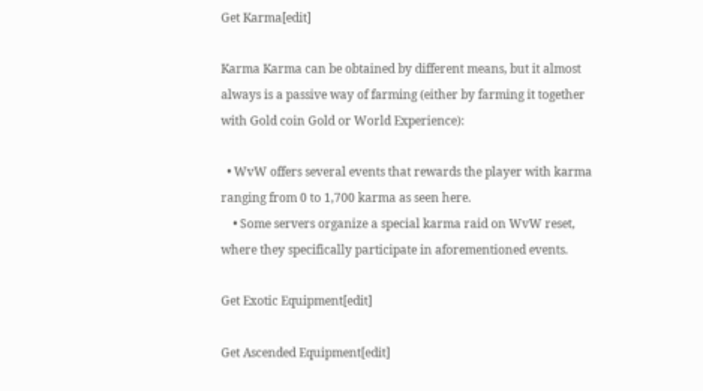Get Karma[edit]

Karma Karma can be obtained by different means, but it almost always is a passive way of farming (either by farming it together with Gold coin Gold or World Experience):

  • WvW offers several events that rewards the player with karma ranging from 0 to 1,700 karma as seen here.
    • Some servers organize a special karma raid on WvW reset, where they specifically participate in aforementioned events.

Get Exotic Equipment[edit]

Get Ascended Equipment[edit]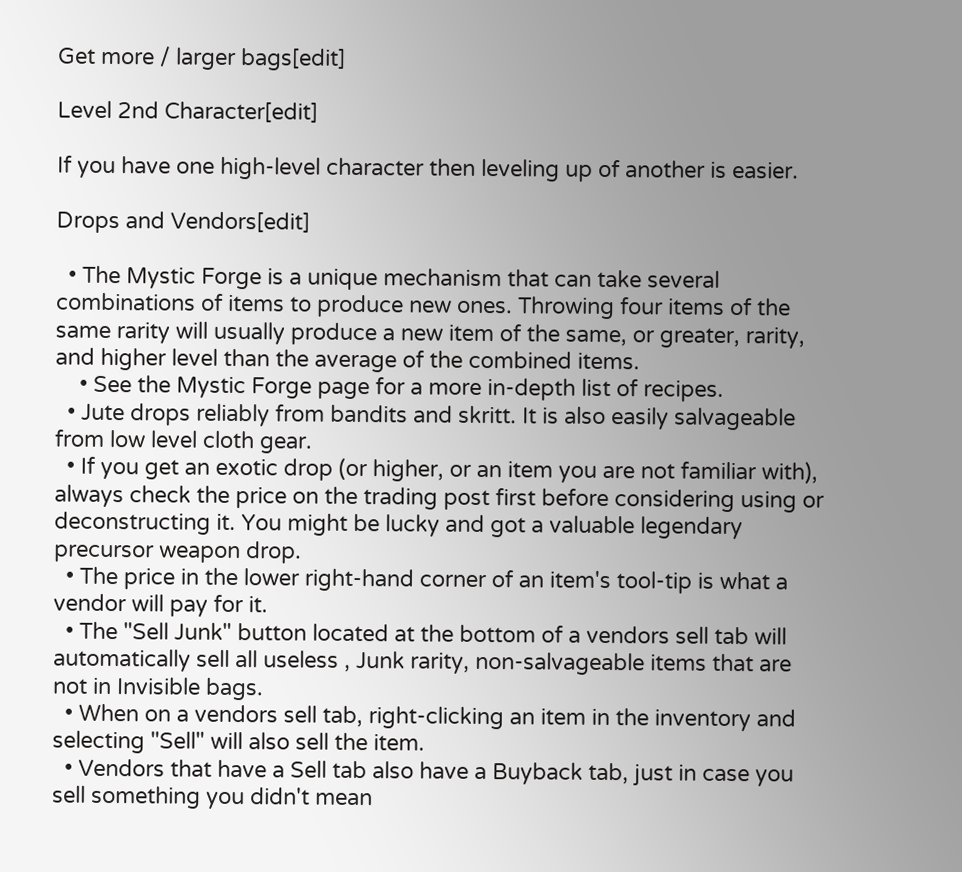Get more / larger bags[edit]

Level 2nd Character[edit]

If you have one high-level character then leveling up of another is easier.

Drops and Vendors[edit]

  • The Mystic Forge is a unique mechanism that can take several combinations of items to produce new ones. Throwing four items of the same rarity will usually produce a new item of the same, or greater, rarity, and higher level than the average of the combined items.
    • See the Mystic Forge page for a more in-depth list of recipes.
  • Jute drops reliably from bandits and skritt. It is also easily salvageable from low level cloth gear.
  • If you get an exotic drop (or higher, or an item you are not familiar with), always check the price on the trading post first before considering using or deconstructing it. You might be lucky and got a valuable legendary precursor weapon drop.
  • The price in the lower right-hand corner of an item's tool-tip is what a vendor will pay for it.
  • The "Sell Junk" button located at the bottom of a vendors sell tab will automatically sell all useless , Junk rarity, non-salvageable items that are not in Invisible bags.
  • When on a vendors sell tab, right-clicking an item in the inventory and selecting "Sell" will also sell the item.
  • Vendors that have a Sell tab also have a Buyback tab, just in case you sell something you didn't mean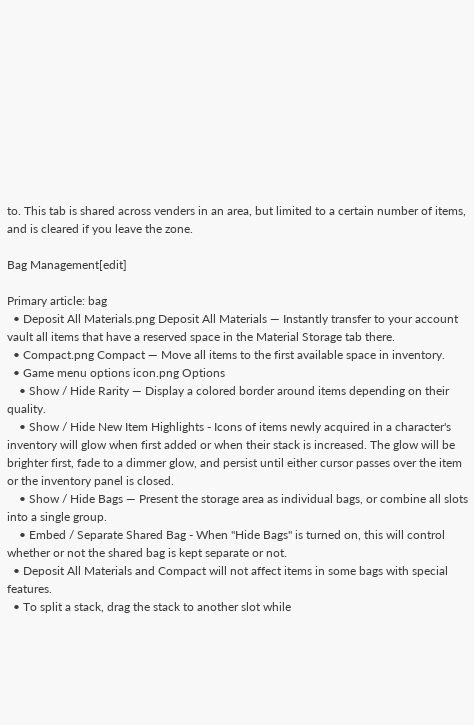to. This tab is shared across venders in an area, but limited to a certain number of items, and is cleared if you leave the zone.

Bag Management[edit]

Primary article: bag
  • Deposit All Materials.png Deposit All Materials — Instantly transfer to your account vault all items that have a reserved space in the Material Storage tab there.
  • Compact.png Compact — Move all items to the first available space in inventory.
  • Game menu options icon.png Options
    • Show / Hide Rarity — Display a colored border around items depending on their quality.
    • Show / Hide New Item Highlights - Icons of items newly acquired in a character's inventory will glow when first added or when their stack is increased. The glow will be brighter first, fade to a dimmer glow, and persist until either cursor passes over the item or the inventory panel is closed.
    • Show / Hide Bags — Present the storage area as individual bags, or combine all slots into a single group.
    • Embed / Separate Shared Bag - When "Hide Bags" is turned on, this will control whether or not the shared bag is kept separate or not.
  • Deposit All Materials and Compact will not affect items in some bags with special features.
  • To split a stack, drag the stack to another slot while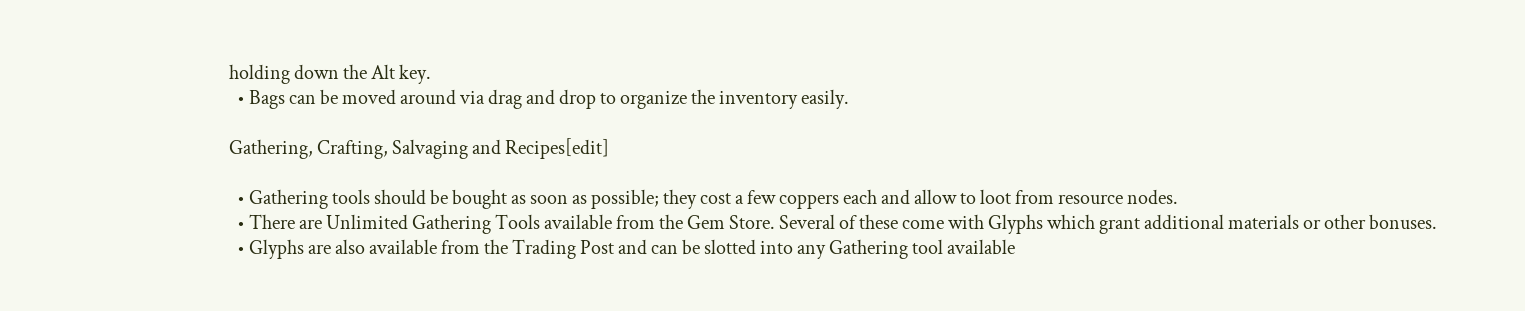holding down the Alt key.
  • Bags can be moved around via drag and drop to organize the inventory easily.

Gathering, Crafting, Salvaging and Recipes[edit]

  • Gathering tools should be bought as soon as possible; they cost a few coppers each and allow to loot from resource nodes.
  • There are Unlimited Gathering Tools available from the Gem Store. Several of these come with Glyphs which grant additional materials or other bonuses.
  • Glyphs are also available from the Trading Post and can be slotted into any Gathering tool available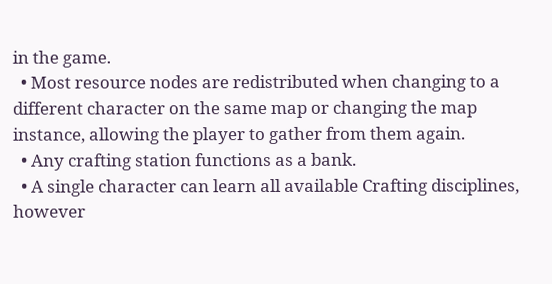in the game.
  • Most resource nodes are redistributed when changing to a different character on the same map or changing the map instance, allowing the player to gather from them again.
  • Any crafting station functions as a bank.
  • A single character can learn all available Crafting disciplines, however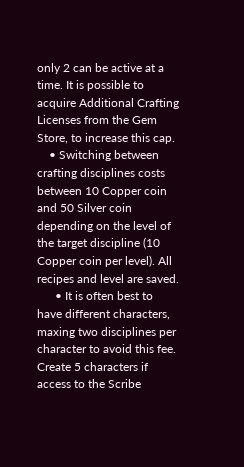only 2 can be active at a time. It is possible to acquire Additional Crafting Licenses from the Gem Store, to increase this cap.
    • Switching between crafting disciplines costs between 10 Copper coin and 50 Silver coin depending on the level of the target discipline (10 Copper coin per level). All recipes and level are saved.
      • It is often best to have different characters, maxing two disciplines per character to avoid this fee. Create 5 characters if access to the Scribe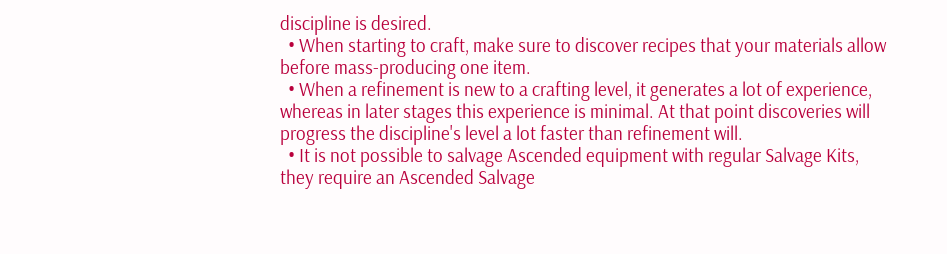discipline is desired.
  • When starting to craft, make sure to discover recipes that your materials allow before mass-producing one item.
  • When a refinement is new to a crafting level, it generates a lot of experience, whereas in later stages this experience is minimal. At that point discoveries will progress the discipline's level a lot faster than refinement will.
  • It is not possible to salvage Ascended equipment with regular Salvage Kits, they require an Ascended Salvage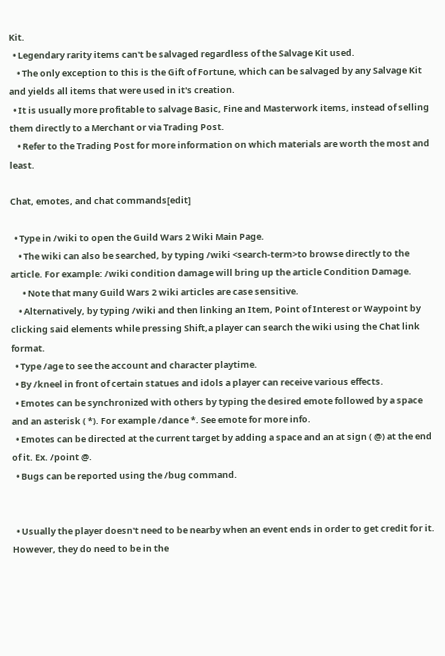Kit.
  • Legendary rarity items can't be salvaged regardless of the Salvage Kit used.
    • The only exception to this is the Gift of Fortune, which can be salvaged by any Salvage Kit and yields all items that were used in it's creation.
  • It is usually more profitable to salvage Basic, Fine and Masterwork items, instead of selling them directly to a Merchant or via Trading Post.
    • Refer to the Trading Post for more information on which materials are worth the most and least.

Chat, emotes, and chat commands[edit]

  • Type in /wiki to open the Guild Wars 2 Wiki Main Page.
    • The wiki can also be searched, by typing /wiki <search-term>to browse directly to the article. For example: /wiki condition damage will bring up the article Condition Damage.
      • Note that many Guild Wars 2 wiki articles are case sensitive.
    • Alternatively, by typing /wiki and then linking an Item, Point of Interest or Waypoint by clicking said elements while pressing Shift,a player can search the wiki using the Chat link format.
  • Type /age to see the account and character playtime.
  • By /kneel in front of certain statues and idols a player can receive various effects.
  • Emotes can be synchronized with others by typing the desired emote followed by a space and an asterisk ( *). For example /dance *. See emote for more info.
  • Emotes can be directed at the current target by adding a space and an at sign ( @) at the end of it. Ex. /point @.
  • Bugs can be reported using the /bug command.


  • Usually the player doesn't need to be nearby when an event ends in order to get credit for it. However, they do need to be in the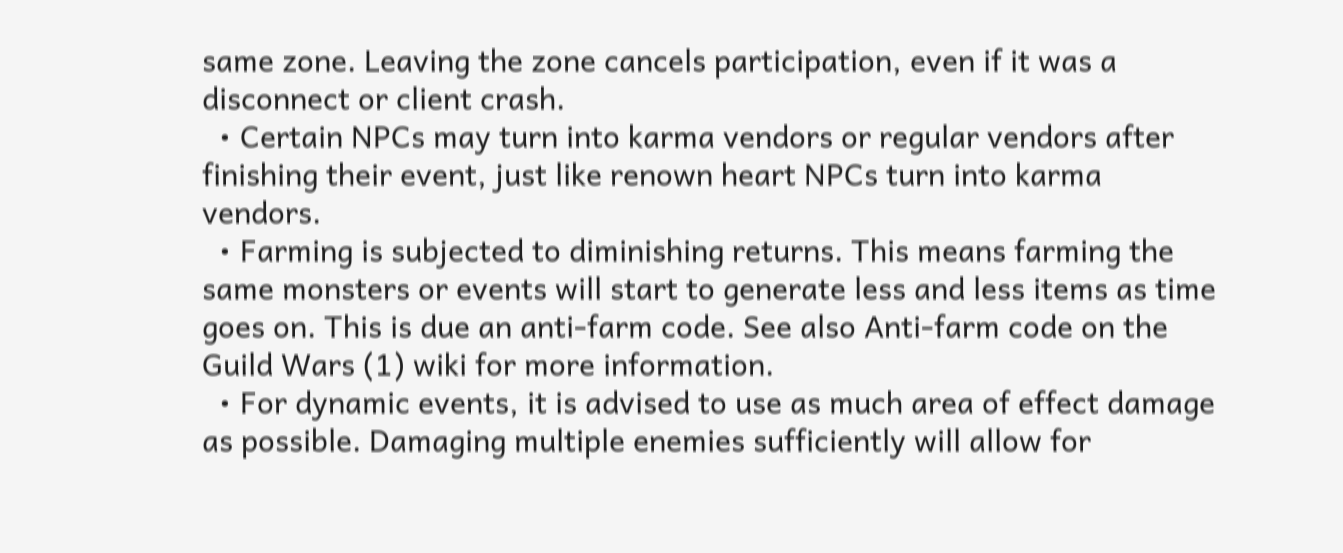same zone. Leaving the zone cancels participation, even if it was a disconnect or client crash.
  • Certain NPCs may turn into karma vendors or regular vendors after finishing their event, just like renown heart NPCs turn into karma vendors.
  • Farming is subjected to diminishing returns. This means farming the same monsters or events will start to generate less and less items as time goes on. This is due an anti-farm code. See also Anti-farm code on the Guild Wars (1) wiki for more information.
  • For dynamic events, it is advised to use as much area of effect damage as possible. Damaging multiple enemies sufficiently will allow for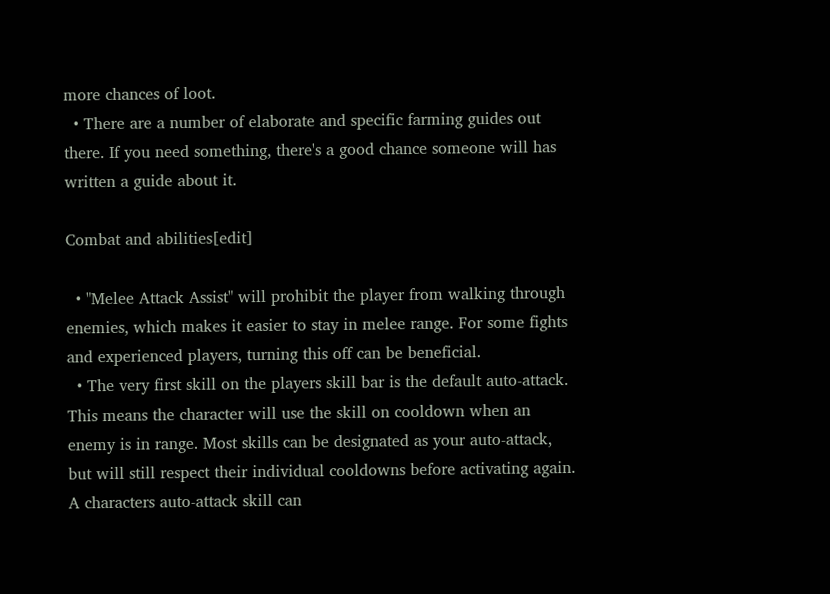more chances of loot.
  • There are a number of elaborate and specific farming guides out there. If you need something, there's a good chance someone will has written a guide about it.

Combat and abilities[edit]

  • "Melee Attack Assist" will prohibit the player from walking through enemies, which makes it easier to stay in melee range. For some fights and experienced players, turning this off can be beneficial.
  • The very first skill on the players skill bar is the default auto-attack. This means the character will use the skill on cooldown when an enemy is in range. Most skills can be designated as your auto-attack, but will still respect their individual cooldowns before activating again. A characters auto-attack skill can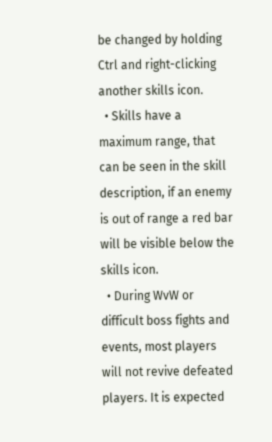be changed by holding Ctrl and right-clicking another skills icon.
  • Skills have a maximum range, that can be seen in the skill description, if an enemy is out of range a red bar will be visible below the skills icon.
  • During WvW or difficult boss fights and events, most players will not revive defeated players. It is expected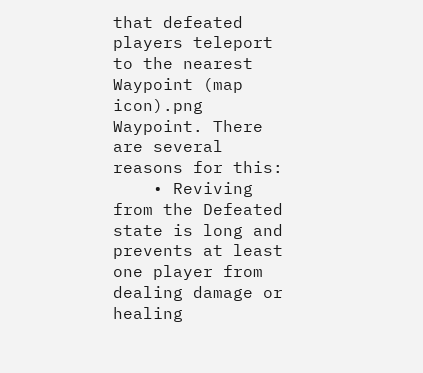that defeated players teleport to the nearest Waypoint (map icon).png Waypoint. There are several reasons for this:
    • Reviving from the Defeated state is long and prevents at least one player from dealing damage or healing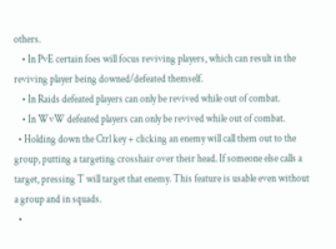others.
    • In PvE certain foes will focus reviving players, which can result in the reviving player being downed/defeated themself.
    • In Raids defeated players can only be revived while out of combat.
    • In WvW defeated players can only be revived while out of combat.
  • Holding down the Ctrl key + clicking an enemy will call them out to the group, putting a targeting crosshair over their head. If someone else calls a target, pressing T will target that enemy. This feature is usable even without a group and in squads.
  •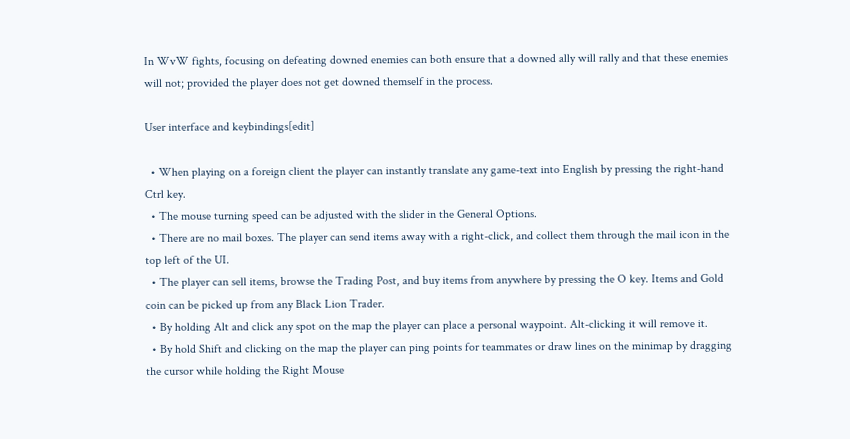In WvW fights, focusing on defeating downed enemies can both ensure that a downed ally will rally and that these enemies will not; provided the player does not get downed themself in the process.

User interface and keybindings[edit]

  • When playing on a foreign client the player can instantly translate any game-text into English by pressing the right-hand Ctrl key.
  • The mouse turning speed can be adjusted with the slider in the General Options.
  • There are no mail boxes. The player can send items away with a right-click, and collect them through the mail icon in the top left of the UI.
  • The player can sell items, browse the Trading Post, and buy items from anywhere by pressing the O key. Items and Gold coin can be picked up from any Black Lion Trader.
  • By holding Alt and click any spot on the map the player can place a personal waypoint. Alt-clicking it will remove it.
  • By hold Shift and clicking on the map the player can ping points for teammates or draw lines on the minimap by dragging the cursor while holding the Right Mouse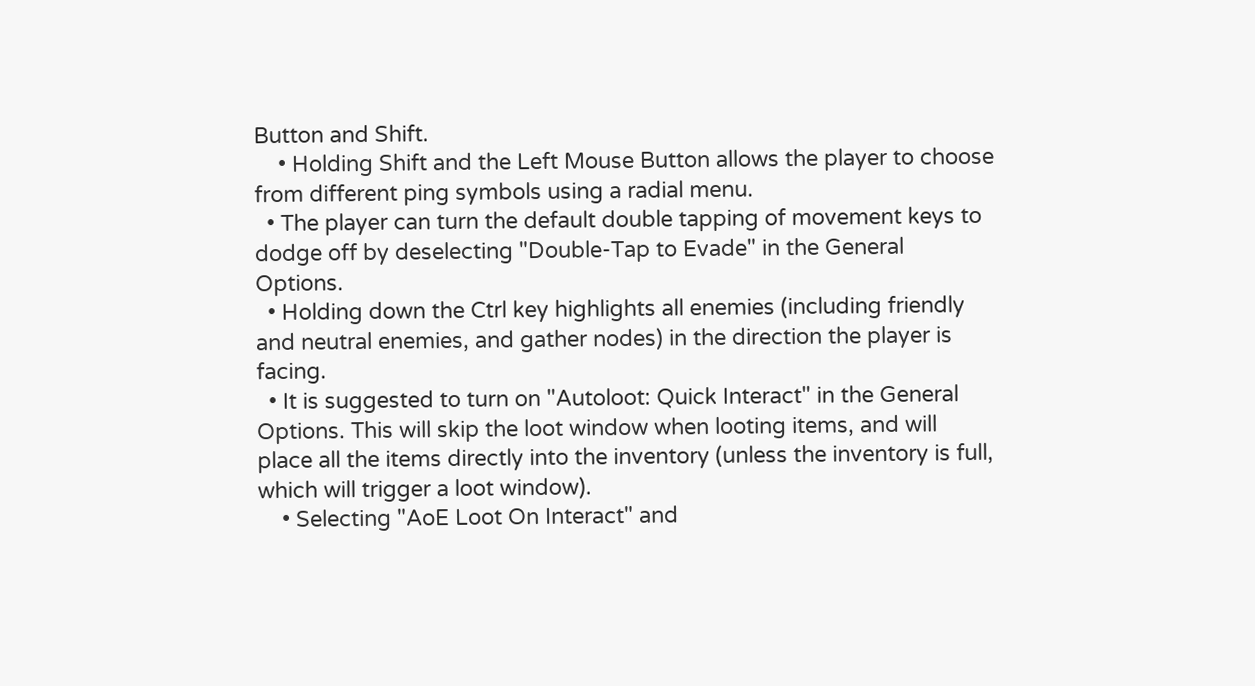Button and Shift.
    • Holding Shift and the Left Mouse Button allows the player to choose from different ping symbols using a radial menu.
  • The player can turn the default double tapping of movement keys to dodge off by deselecting "Double-Tap to Evade" in the General Options.
  • Holding down the Ctrl key highlights all enemies (including friendly and neutral enemies, and gather nodes) in the direction the player is facing.
  • It is suggested to turn on "Autoloot: Quick Interact" in the General Options. This will skip the loot window when looting items, and will place all the items directly into the inventory (unless the inventory is full, which will trigger a loot window).
    • Selecting "AoE Loot On Interact" and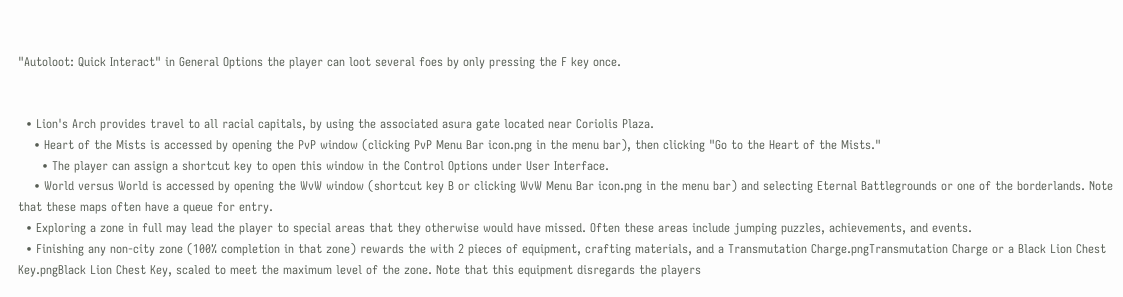"Autoloot: Quick Interact" in General Options the player can loot several foes by only pressing the F key once.


  • Lion's Arch provides travel to all racial capitals, by using the associated asura gate located near Coriolis Plaza.
    • Heart of the Mists is accessed by opening the PvP window (clicking PvP Menu Bar icon.png in the menu bar), then clicking "Go to the Heart of the Mists."
      • The player can assign a shortcut key to open this window in the Control Options under User Interface.
    • World versus World is accessed by opening the WvW window (shortcut key B or clicking WvW Menu Bar icon.png in the menu bar) and selecting Eternal Battlegrounds or one of the borderlands. Note that these maps often have a queue for entry.
  • Exploring a zone in full may lead the player to special areas that they otherwise would have missed. Often these areas include jumping puzzles, achievements, and events.
  • Finishing any non-city zone (100% completion in that zone) rewards the with 2 pieces of equipment, crafting materials, and a Transmutation Charge.pngTransmutation Charge or a Black Lion Chest Key.pngBlack Lion Chest Key, scaled to meet the maximum level of the zone. Note that this equipment disregards the players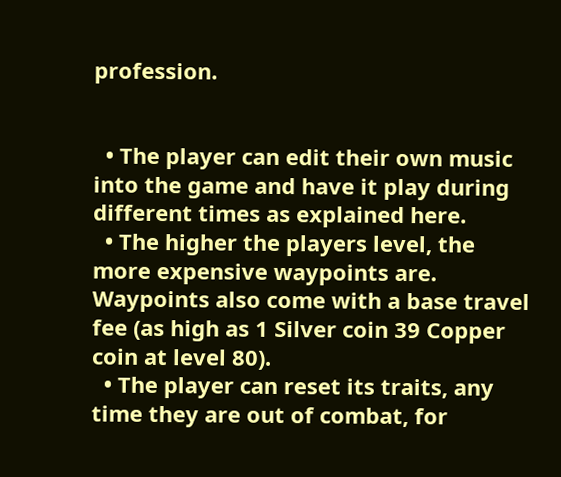profession.


  • The player can edit their own music into the game and have it play during different times as explained here.
  • The higher the players level, the more expensive waypoints are. Waypoints also come with a base travel fee (as high as 1 Silver coin 39 Copper coin at level 80).
  • The player can reset its traits, any time they are out of combat, for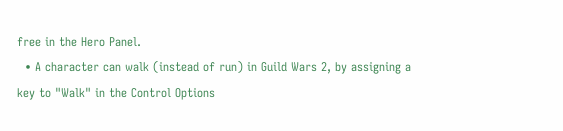free in the Hero Panel.
  • A character can walk (instead of run) in Guild Wars 2, by assigning a key to "Walk" in the Control Options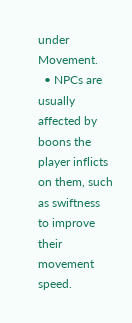under Movement.
  • NPCs are usually affected by boons the player inflicts on them, such as swiftness to improve their movement speed.